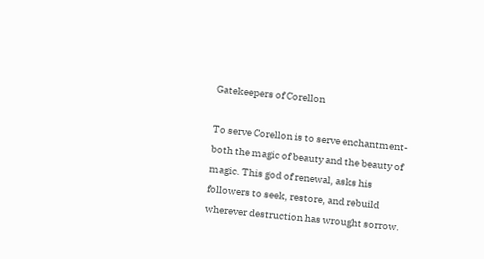Gatekeepers of Corellon

To serve Corellon is to serve enchantment-both the magic of beauty and the beauty of magic. This god of renewal, asks his followers to seek, restore, and rebuild wherever destruction has wrought sorrow.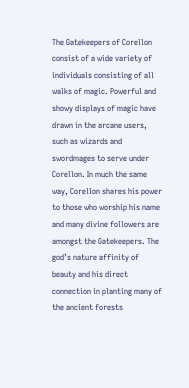The Gatekeepers of Corellon consist of a wide variety of individuals consisting of all walks of magic. Powerful and showy displays of magic have drawn in the arcane users, such as wizards and swordmages to serve under Corellon. In much the same way, Corellon shares his power to those who worship his name and many divine followers are amongst the Gatekeepers. The god’s nature affinity of beauty and his direct connection in planting many of the ancient forests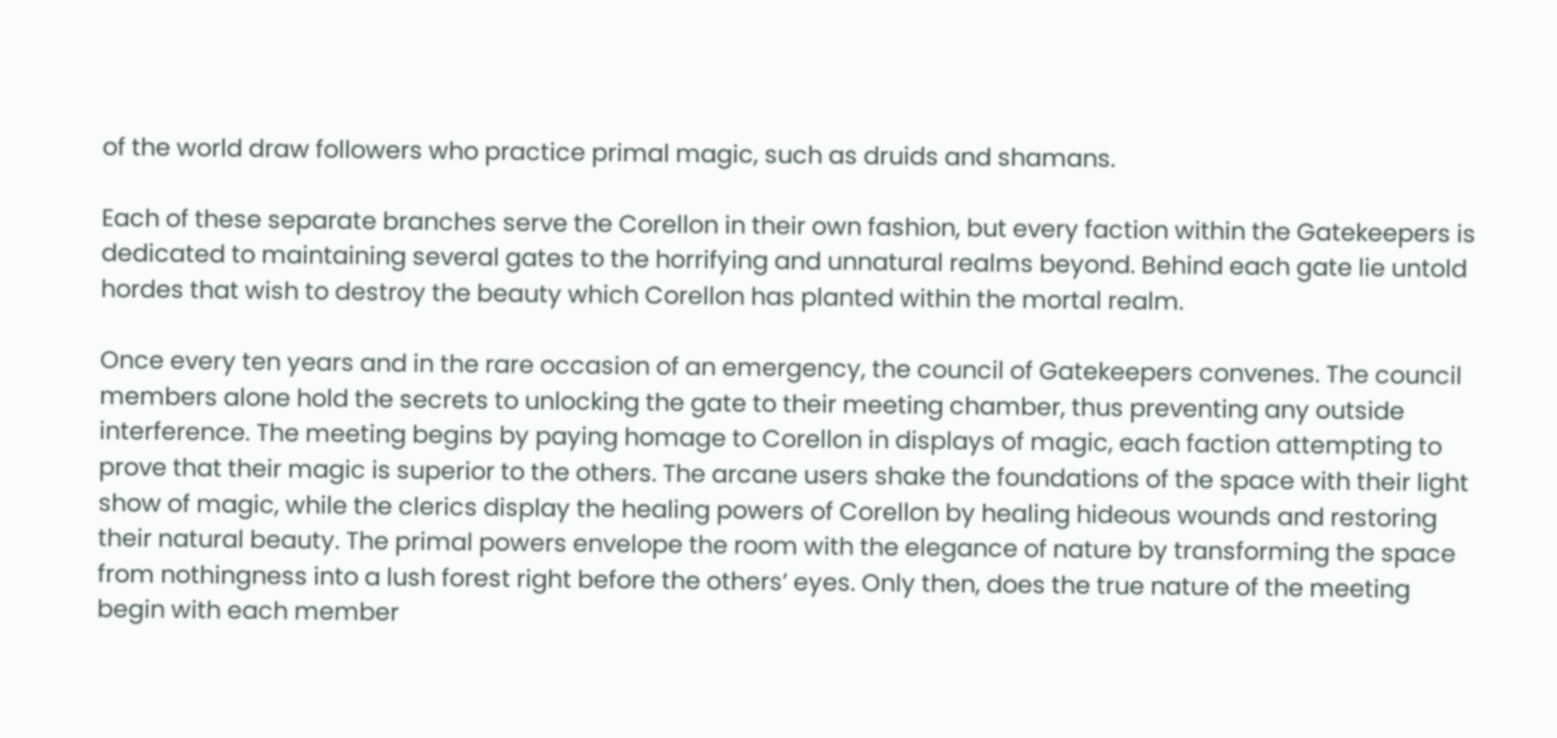of the world draw followers who practice primal magic, such as druids and shamans.

Each of these separate branches serve the Corellon in their own fashion, but every faction within the Gatekeepers is dedicated to maintaining several gates to the horrifying and unnatural realms beyond. Behind each gate lie untold hordes that wish to destroy the beauty which Corellon has planted within the mortal realm.

Once every ten years and in the rare occasion of an emergency, the council of Gatekeepers convenes. The council members alone hold the secrets to unlocking the gate to their meeting chamber, thus preventing any outside interference. The meeting begins by paying homage to Corellon in displays of magic, each faction attempting to prove that their magic is superior to the others. The arcane users shake the foundations of the space with their light show of magic, while the clerics display the healing powers of Corellon by healing hideous wounds and restoring their natural beauty. The primal powers envelope the room with the elegance of nature by transforming the space from nothingness into a lush forest right before the others’ eyes. Only then, does the true nature of the meeting begin with each member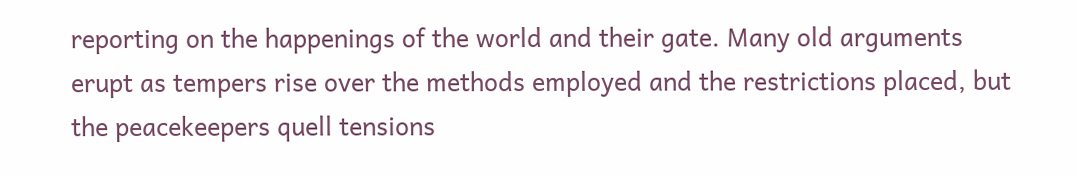reporting on the happenings of the world and their gate. Many old arguments erupt as tempers rise over the methods employed and the restrictions placed, but the peacekeepers quell tensions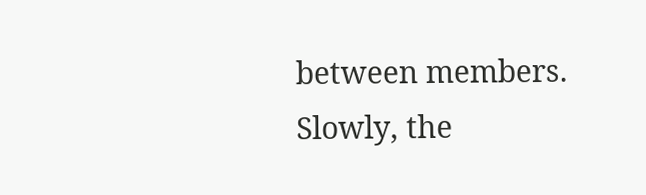between members. Slowly, the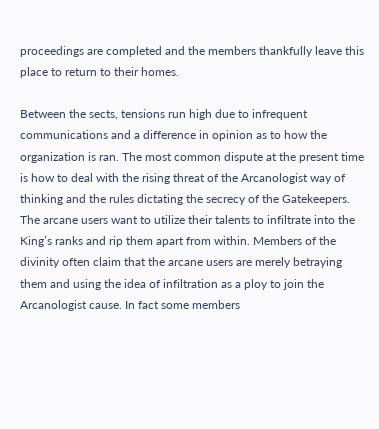proceedings are completed and the members thankfully leave this place to return to their homes.

Between the sects, tensions run high due to infrequent communications and a difference in opinion as to how the organization is ran. The most common dispute at the present time is how to deal with the rising threat of the Arcanologist way of thinking and the rules dictating the secrecy of the Gatekeepers. The arcane users want to utilize their talents to infiltrate into the King’s ranks and rip them apart from within. Members of the divinity often claim that the arcane users are merely betraying them and using the idea of infiltration as a ploy to join the Arcanologist cause. In fact some members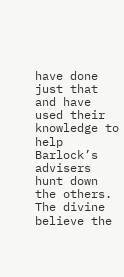have done just that and have used their knowledge to help Barlock’s advisers hunt down the others. The divine believe the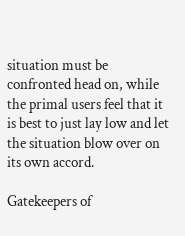situation must be confronted head on, while the primal users feel that it is best to just lay low and let the situation blow over on its own accord.

Gatekeepers of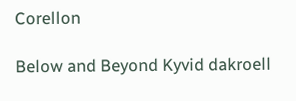Corellon

Below and Beyond Kyvid dakroell